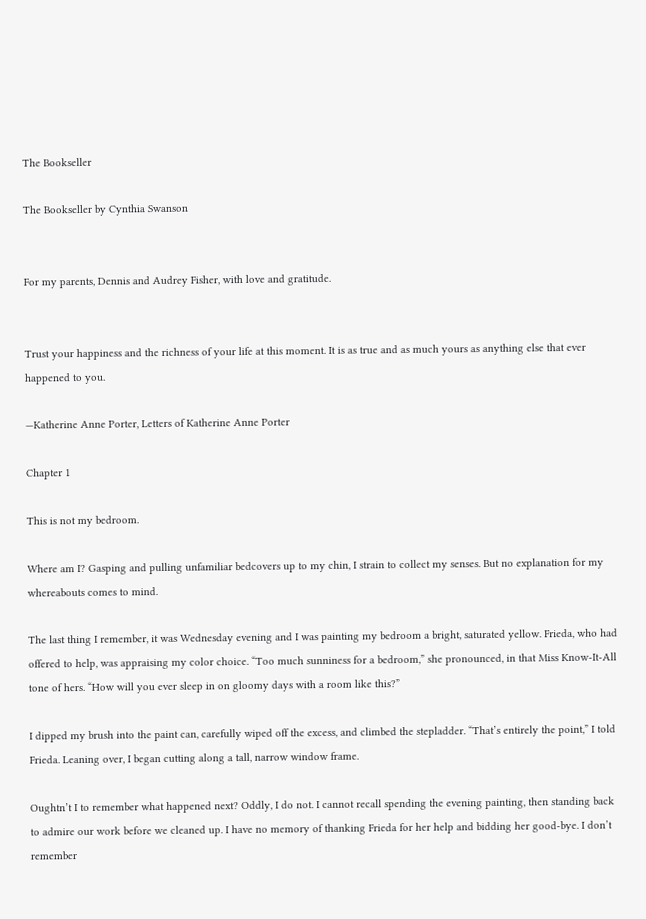The Bookseller

The Bookseller by Cynthia Swanson


For my parents, Dennis and Audrey Fisher, with love and gratitude.


Trust your happiness and the richness of your life at this moment. It is as true and as much yours as anything else that ever happened to you.

—Katherine Anne Porter, Letters of Katherine Anne Porter

Chapter 1

This is not my bedroom.

Where am I? Gasping and pulling unfamiliar bedcovers up to my chin, I strain to collect my senses. But no explanation for my whereabouts comes to mind.

The last thing I remember, it was Wednesday evening and I was painting my bedroom a bright, saturated yellow. Frieda, who had offered to help, was appraising my color choice. “Too much sunniness for a bedroom,” she pronounced, in that Miss Know-It-All tone of hers. “How will you ever sleep in on gloomy days with a room like this?”

I dipped my brush into the paint can, carefully wiped off the excess, and climbed the stepladder. “That’s entirely the point,” I told Frieda. Leaning over, I began cutting along a tall, narrow window frame.

Oughtn’t I to remember what happened next? Oddly, I do not. I cannot recall spending the evening painting, then standing back to admire our work before we cleaned up. I have no memory of thanking Frieda for her help and bidding her good-bye. I don’t remember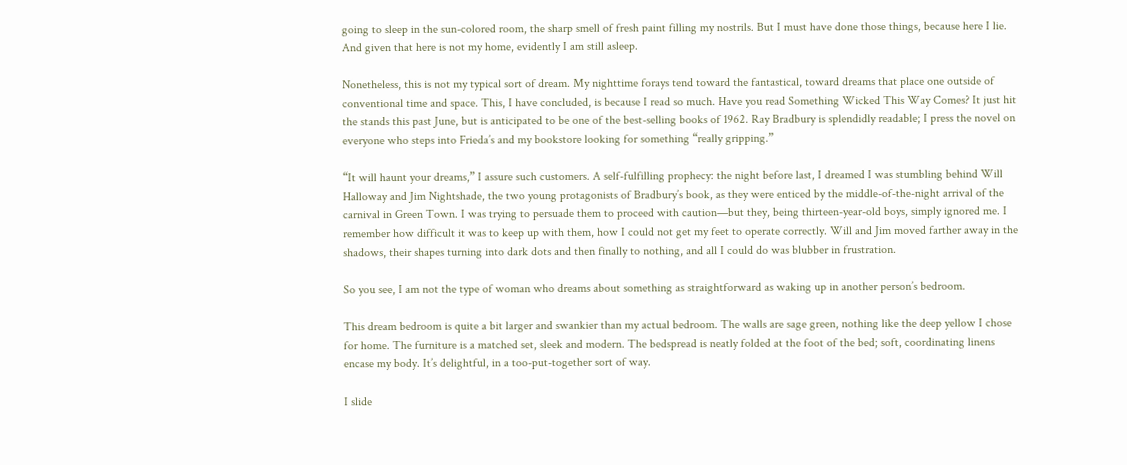going to sleep in the sun-colored room, the sharp smell of fresh paint filling my nostrils. But I must have done those things, because here I lie. And given that here is not my home, evidently I am still asleep.

Nonetheless, this is not my typical sort of dream. My nighttime forays tend toward the fantastical, toward dreams that place one outside of conventional time and space. This, I have concluded, is because I read so much. Have you read Something Wicked This Way Comes? It just hit the stands this past June, but is anticipated to be one of the best-selling books of 1962. Ray Bradbury is splendidly readable; I press the novel on everyone who steps into Frieda’s and my bookstore looking for something “really gripping.”

“It will haunt your dreams,” I assure such customers. A self-fulfilling prophecy: the night before last, I dreamed I was stumbling behind Will Halloway and Jim Nightshade, the two young protagonists of Bradbury’s book, as they were enticed by the middle-of-the-night arrival of the carnival in Green Town. I was trying to persuade them to proceed with caution—but they, being thirteen-year-old boys, simply ignored me. I remember how difficult it was to keep up with them, how I could not get my feet to operate correctly. Will and Jim moved farther away in the shadows, their shapes turning into dark dots and then finally to nothing, and all I could do was blubber in frustration.

So you see, I am not the type of woman who dreams about something as straightforward as waking up in another person’s bedroom.

This dream bedroom is quite a bit larger and swankier than my actual bedroom. The walls are sage green, nothing like the deep yellow I chose for home. The furniture is a matched set, sleek and modern. The bedspread is neatly folded at the foot of the bed; soft, coordinating linens encase my body. It’s delightful, in a too-put-together sort of way.

I slide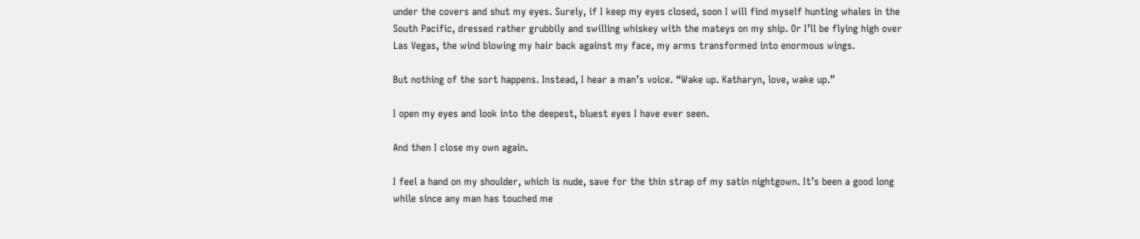under the covers and shut my eyes. Surely, if I keep my eyes closed, soon I will find myself hunting whales in the South Pacific, dressed rather grubbily and swilling whiskey with the mateys on my ship. Or I’ll be flying high over Las Vegas, the wind blowing my hair back against my face, my arms transformed into enormous wings.

But nothing of the sort happens. Instead, I hear a man’s voice. “Wake up. Katharyn, love, wake up.”

I open my eyes and look into the deepest, bluest eyes I have ever seen.

And then I close my own again.

I feel a hand on my shoulder, which is nude, save for the thin strap of my satin nightgown. It’s been a good long while since any man has touched me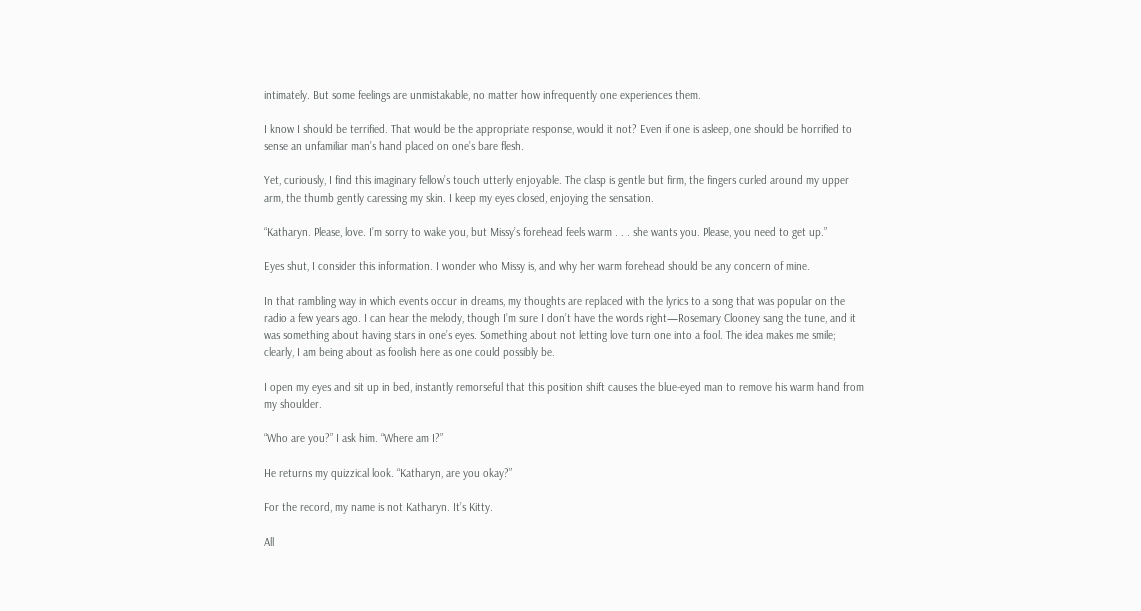intimately. But some feelings are unmistakable, no matter how infrequently one experiences them.

I know I should be terrified. That would be the appropriate response, would it not? Even if one is asleep, one should be horrified to sense an unfamiliar man’s hand placed on one’s bare flesh.

Yet, curiously, I find this imaginary fellow’s touch utterly enjoyable. The clasp is gentle but firm, the fingers curled around my upper arm, the thumb gently caressing my skin. I keep my eyes closed, enjoying the sensation.

“Katharyn. Please, love. I’m sorry to wake you, but Missy’s forehead feels warm . . . she wants you. Please, you need to get up.”

Eyes shut, I consider this information. I wonder who Missy is, and why her warm forehead should be any concern of mine.

In that rambling way in which events occur in dreams, my thoughts are replaced with the lyrics to a song that was popular on the radio a few years ago. I can hear the melody, though I’m sure I don’t have the words right—Rosemary Clooney sang the tune, and it was something about having stars in one’s eyes. Something about not letting love turn one into a fool. The idea makes me smile; clearly, I am being about as foolish here as one could possibly be.

I open my eyes and sit up in bed, instantly remorseful that this position shift causes the blue-eyed man to remove his warm hand from my shoulder.

“Who are you?” I ask him. “Where am I?”

He returns my quizzical look. “Katharyn, are you okay?”

For the record, my name is not Katharyn. It’s Kitty.

All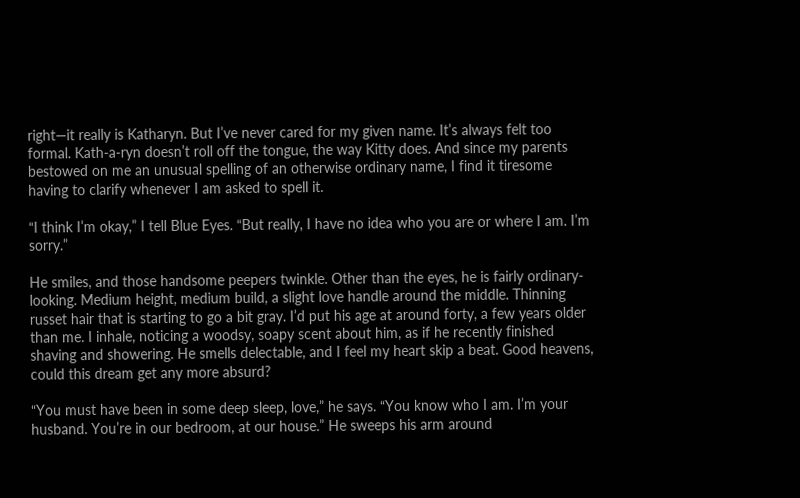right—it really is Katharyn. But I’ve never cared for my given name. It’s always felt too formal. Kath-a-ryn doesn’t roll off the tongue, the way Kitty does. And since my parents bestowed on me an unusual spelling of an otherwise ordinary name, I find it tiresome having to clarify whenever I am asked to spell it.

“I think I’m okay,” I tell Blue Eyes. “But really, I have no idea who you are or where I am. I’m sorry.”

He smiles, and those handsome peepers twinkle. Other than the eyes, he is fairly ordinary-looking. Medium height, medium build, a slight love handle around the middle. Thinning russet hair that is starting to go a bit gray. I’d put his age at around forty, a few years older than me. I inhale, noticing a woodsy, soapy scent about him, as if he recently finished shaving and showering. He smells delectable, and I feel my heart skip a beat. Good heavens, could this dream get any more absurd?

“You must have been in some deep sleep, love,” he says. “You know who I am. I’m your husband. You’re in our bedroom, at our house.” He sweeps his arm around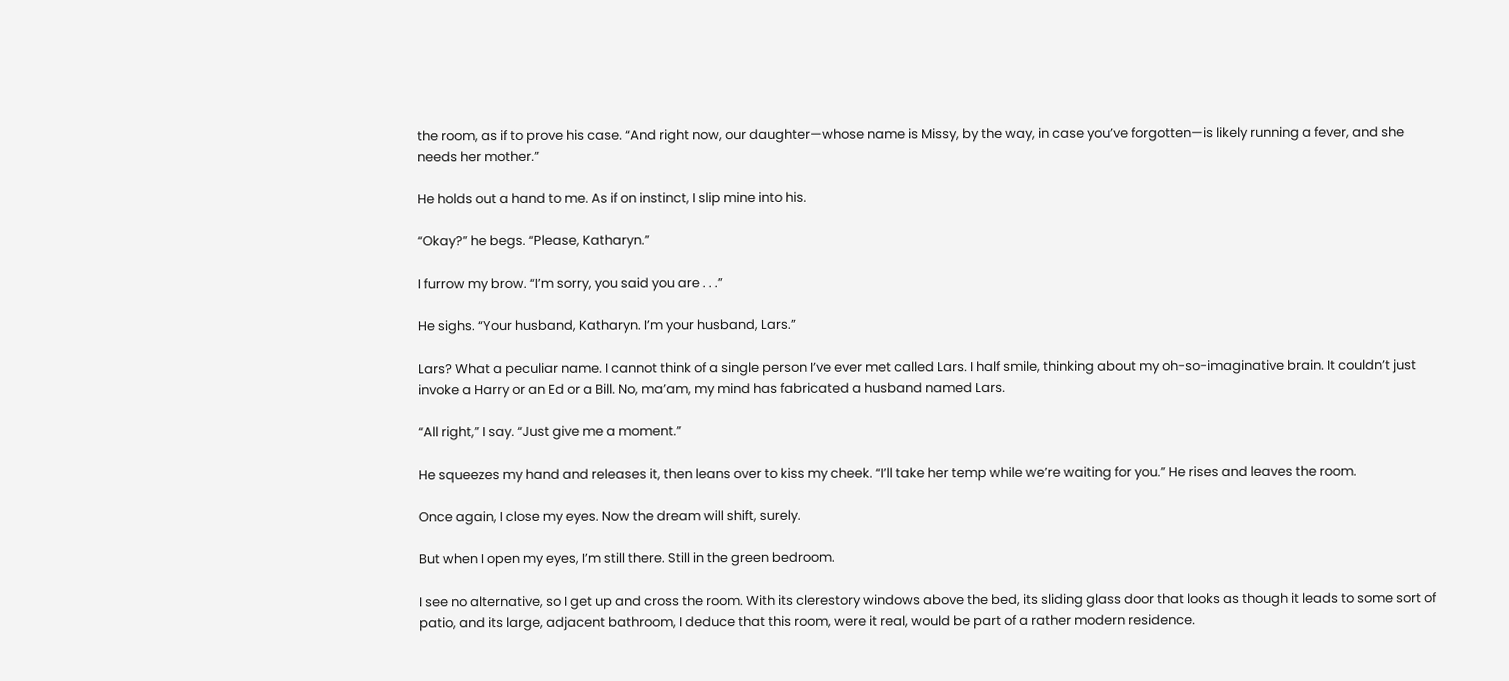the room, as if to prove his case. “And right now, our daughter—whose name is Missy, by the way, in case you’ve forgotten—is likely running a fever, and she needs her mother.”

He holds out a hand to me. As if on instinct, I slip mine into his.

“Okay?” he begs. “Please, Katharyn.”

I furrow my brow. “I’m sorry, you said you are . . .”

He sighs. “Your husband, Katharyn. I’m your husband, Lars.”

Lars? What a peculiar name. I cannot think of a single person I’ve ever met called Lars. I half smile, thinking about my oh-so-imaginative brain. It couldn’t just invoke a Harry or an Ed or a Bill. No, ma’am, my mind has fabricated a husband named Lars.

“All right,” I say. “Just give me a moment.”

He squeezes my hand and releases it, then leans over to kiss my cheek. “I’ll take her temp while we’re waiting for you.” He rises and leaves the room.

Once again, I close my eyes. Now the dream will shift, surely.

But when I open my eyes, I’m still there. Still in the green bedroom.

I see no alternative, so I get up and cross the room. With its clerestory windows above the bed, its sliding glass door that looks as though it leads to some sort of patio, and its large, adjacent bathroom, I deduce that this room, were it real, would be part of a rather modern residence.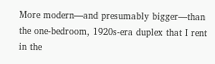More modern—and presumably bigger—than the one-bedroom, 1920s-era duplex that I rent in the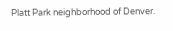Platt Park neighborhood of Denver.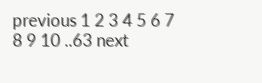previous 1 2 3 4 5 6 7 8 9 10 ..63 next